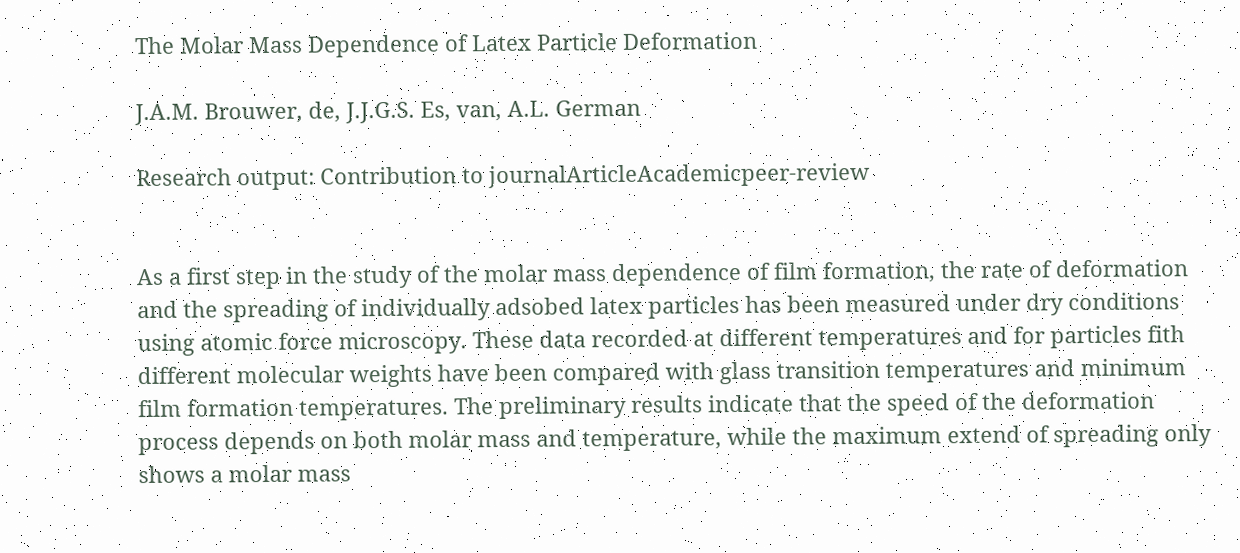The Molar Mass Dependence of Latex Particle Deformation

J.A.M. Brouwer, de, J.J.G.S. Es, van, A.L. German

Research output: Contribution to journalArticleAcademicpeer-review


As a first step in the study of the molar mass dependence of film formation, the rate of deformation and the spreading of individually adsobed latex particles has been measured under dry conditions using atomic force microscopy. These data recorded at different temperatures and for particles fith different molecular weights have been compared with glass transition temperatures and minimum film formation temperatures. The preliminary results indicate that the speed of the deformation process depends on both molar mass and temperature, while the maximum extend of spreading only shows a molar mass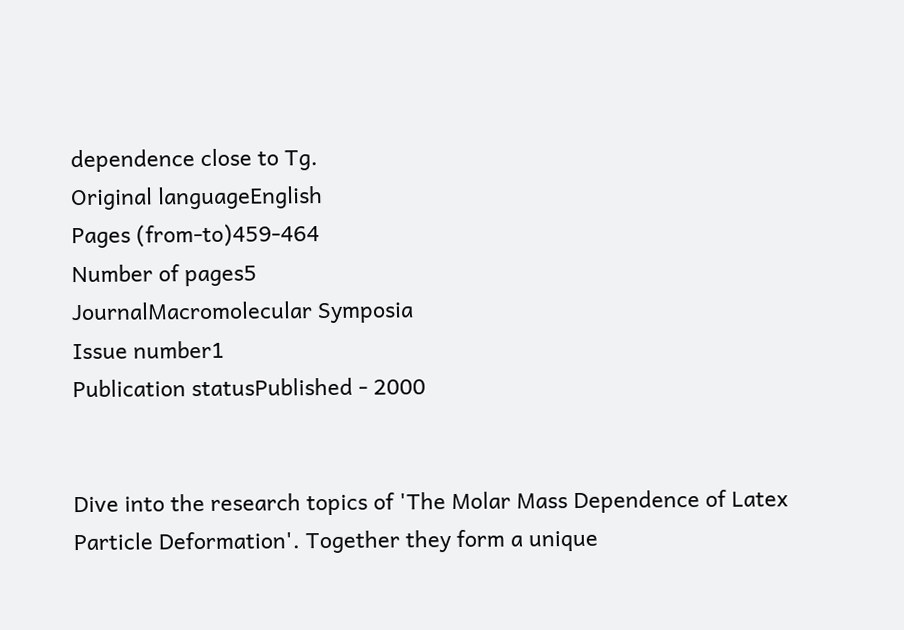dependence close to Tg.
Original languageEnglish
Pages (from-to)459-464
Number of pages5
JournalMacromolecular Symposia
Issue number1
Publication statusPublished - 2000


Dive into the research topics of 'The Molar Mass Dependence of Latex Particle Deformation'. Together they form a unique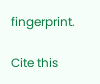fingerprint.

Cite this